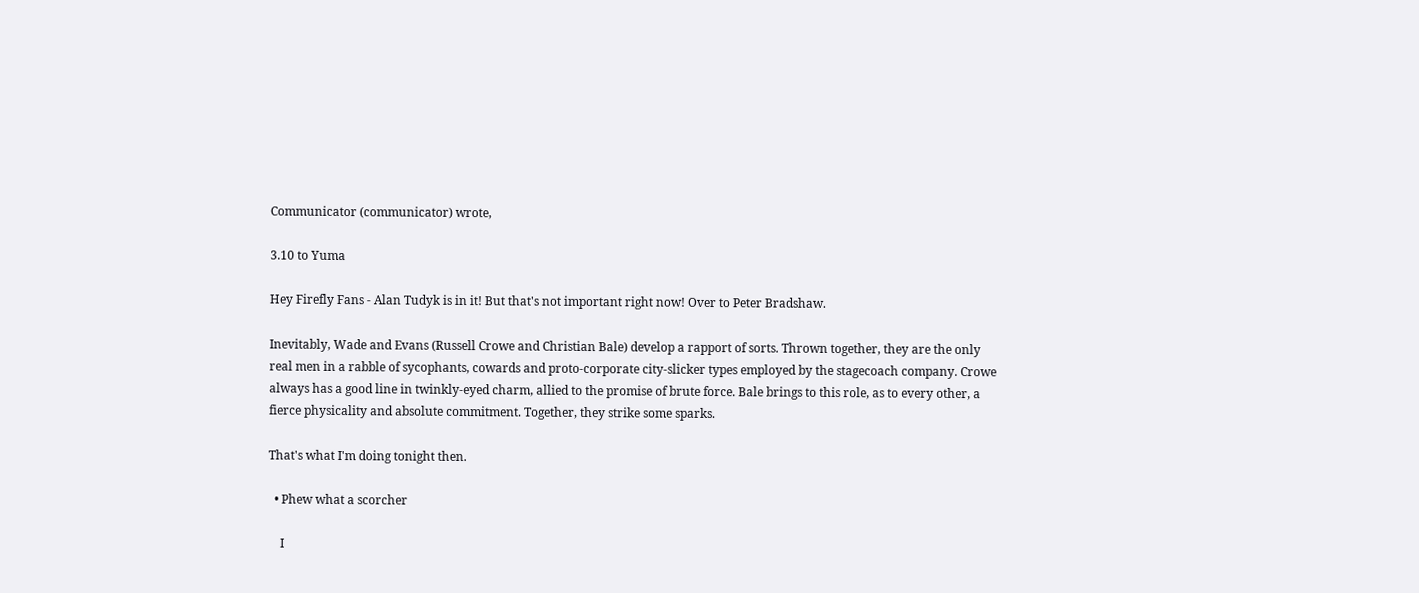Communicator (communicator) wrote,

3.10 to Yuma

Hey Firefly Fans - Alan Tudyk is in it! But that's not important right now! Over to Peter Bradshaw.

Inevitably, Wade and Evans (Russell Crowe and Christian Bale) develop a rapport of sorts. Thrown together, they are the only real men in a rabble of sycophants, cowards and proto-corporate city-slicker types employed by the stagecoach company. Crowe always has a good line in twinkly-eyed charm, allied to the promise of brute force. Bale brings to this role, as to every other, a fierce physicality and absolute commitment. Together, they strike some sparks.

That's what I'm doing tonight then.

  • Phew what a scorcher

    I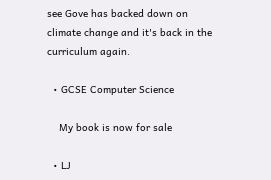see Gove has backed down on climate change and it's back in the curriculum again.

  • GCSE Computer Science

    My book is now for sale

  • LJ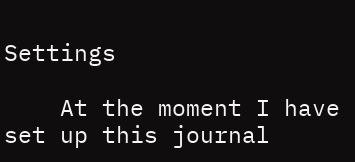Settings

    At the moment I have set up this journal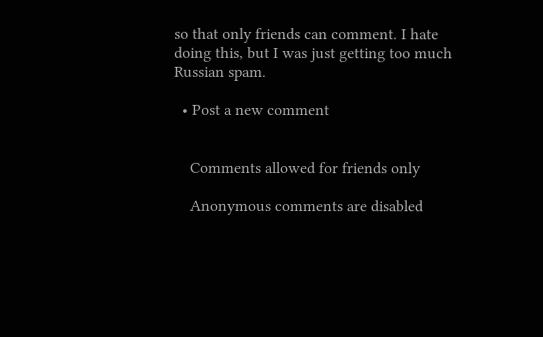so that only friends can comment. I hate doing this, but I was just getting too much Russian spam.

  • Post a new comment


    Comments allowed for friends only

    Anonymous comments are disabled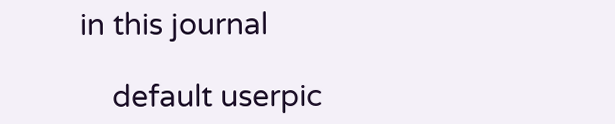in this journal

    default userpic